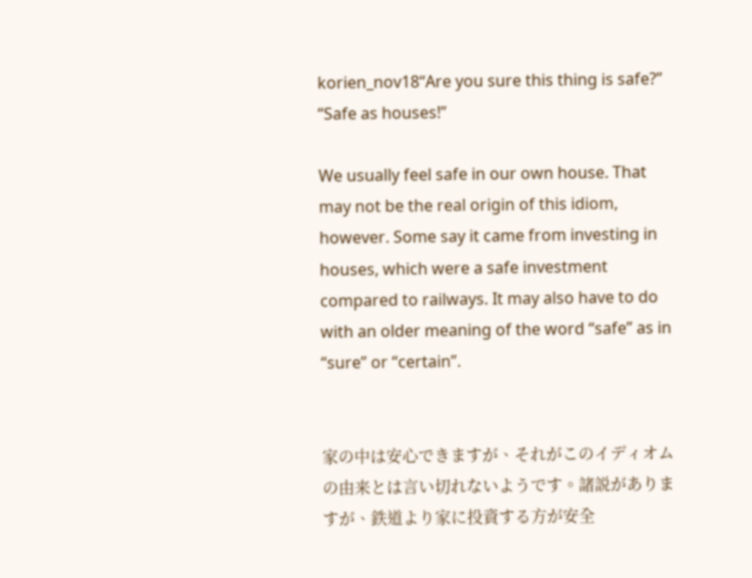korien_nov18“Are you sure this thing is safe?”
“Safe as houses!”

We usually feel safe in our own house. That may not be the real origin of this idiom, however. Some say it came from investing in houses, which were a safe investment compared to railways. It may also have to do with an older meaning of the word “safe” as in “sure” or “certain”.


家の中は安心できますが、それがこのイディオムの由来とは言い切れないようです。諸説がありますが、鉄道より家に投資する方が安全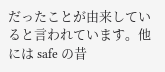だったことが由来していると言われています。他には safe の昔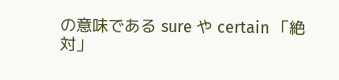の意味である sure や certain 「絶対」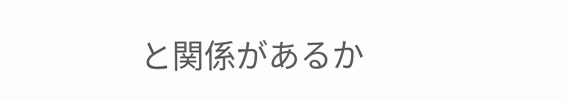と関係があるか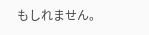もしれません。